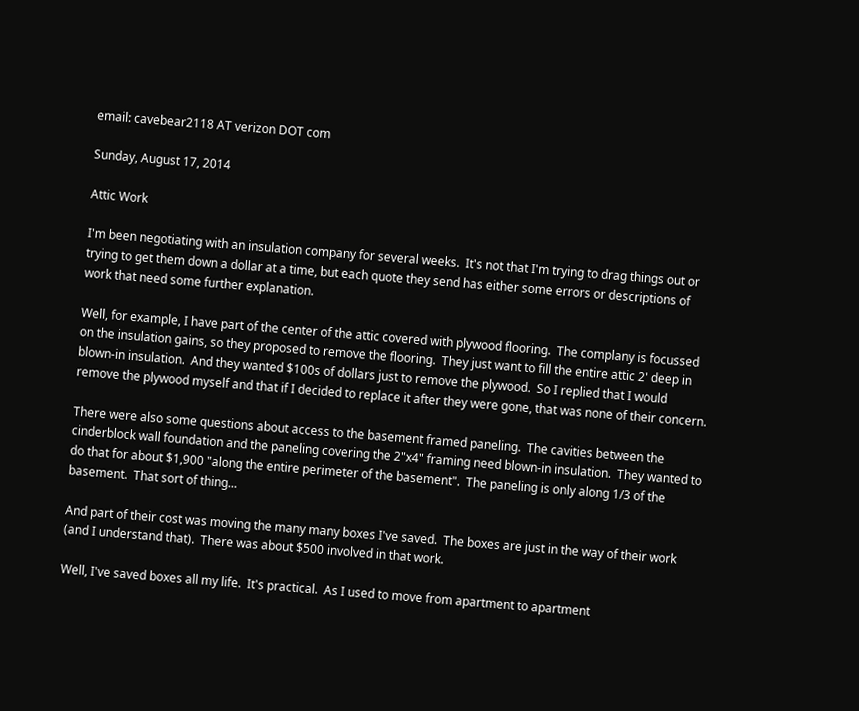email: cavebear2118 AT verizon DOT com

Sunday, August 17, 2014

Attic Work

I'm been negotiating with an insulation company for several weeks.  It's not that I'm trying to drag things out or trying to get them down a dollar at a time, but each quote they send has either some errors or descriptions of work that need some further explanation.

Well, for example, I have part of the center of the attic covered with plywood flooring.  The complany is focussed on the insulation gains, so they proposed to remove the flooring.  They just want to fill the entire attic 2' deep in blown-in insulation.  And they wanted $100s of dollars just to remove the plywood.  So I replied that I would remove the plywood myself and that if I decided to replace it after they were gone, that was none of their concern.

There were also some questions about access to the basement framed paneling.  The cavities between the cinderblock wall foundation and the paneling covering the 2"x4" framing need blown-in insulation.  They wanted to do that for about $1,900 "along the entire perimeter of the basement".  The paneling is only along 1/3 of the basement.  That sort of thing...

And part of their cost was moving the many many boxes I've saved.  The boxes are just in the way of their work (and I understand that).  There was about $500 involved in that work.

Well, I've saved boxes all my life.  It's practical.  As I used to move from apartment to apartment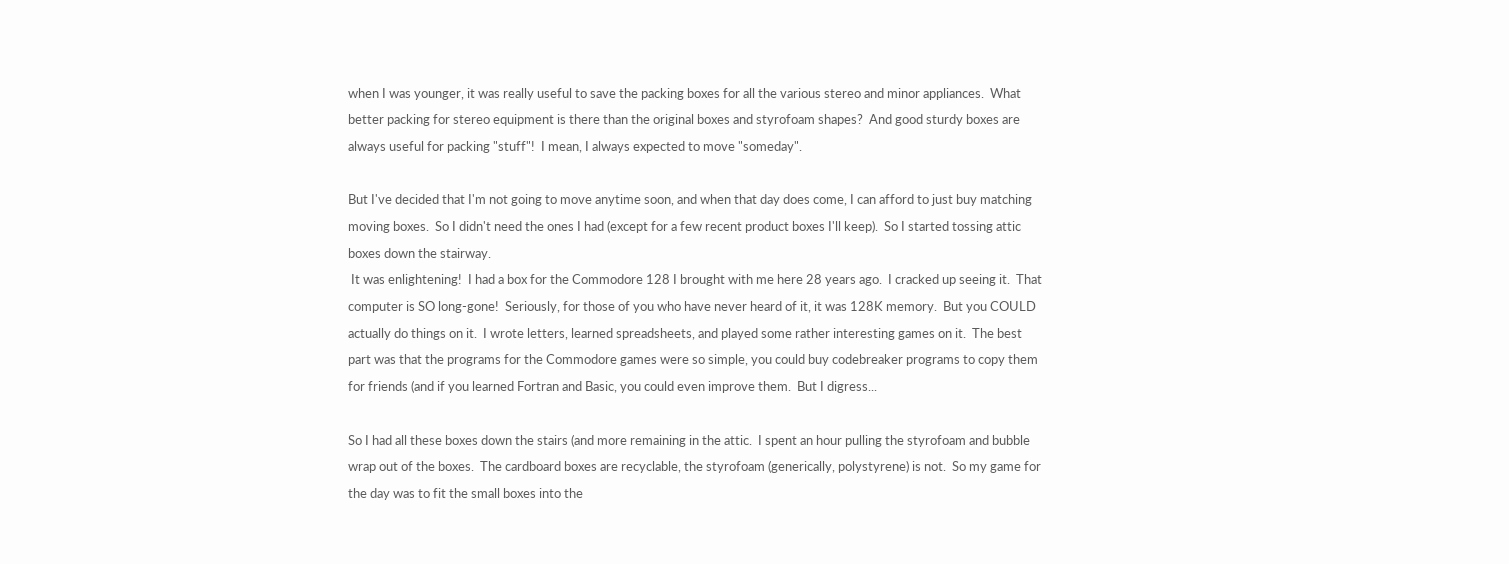when I was younger, it was really useful to save the packing boxes for all the various stereo and minor appliances.  What better packing for stereo equipment is there than the original boxes and styrofoam shapes?  And good sturdy boxes are always useful for packing "stuff"!  I mean, I always expected to move "someday".

But I've decided that I'm not going to move anytime soon, and when that day does come, I can afford to just buy matching moving boxes.  So I didn't need the ones I had (except for a few recent product boxes I'll keep).  So I started tossing attic boxes down the stairway.
 It was enlightening!  I had a box for the Commodore 128 I brought with me here 28 years ago.  I cracked up seeing it.  That computer is SO long-gone!  Seriously, for those of you who have never heard of it, it was 128K memory.  But you COULD actually do things on it.  I wrote letters, learned spreadsheets, and played some rather interesting games on it.  The best part was that the programs for the Commodore games were so simple, you could buy codebreaker programs to copy them for friends (and if you learned Fortran and Basic, you could even improve them.  But I digress...

So I had all these boxes down the stairs (and more remaining in the attic.  I spent an hour pulling the styrofoam and bubble wrap out of the boxes.  The cardboard boxes are recyclable, the styrofoam (generically, polystyrene) is not.  So my game for the day was to fit the small boxes into the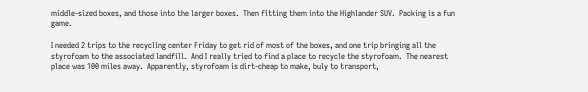middle-sized boxes, and those into the larger boxes.  Then fitting them into the Highlander SUV.  Packing is a fun game.

I needed 2 trips to the recycling center Friday to get rid of most of the boxes, and one trip bringing all the styrofoam to the associated landfill.  And I really tried to find a place to recycle the styrofoam.  The nearest place was 100 miles away.  Apparently, styrofoam is dirt-cheap to make, buly to transport,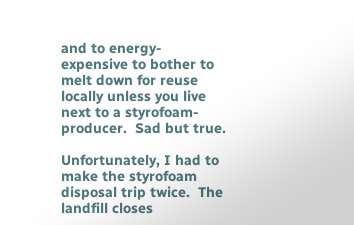and to energy-expensive to bother to melt down for reuse locally unless you live next to a styrofoam-producer.  Sad but true.

Unfortunately, I had to make the styrofoam disposal trip twice.  The landfill closes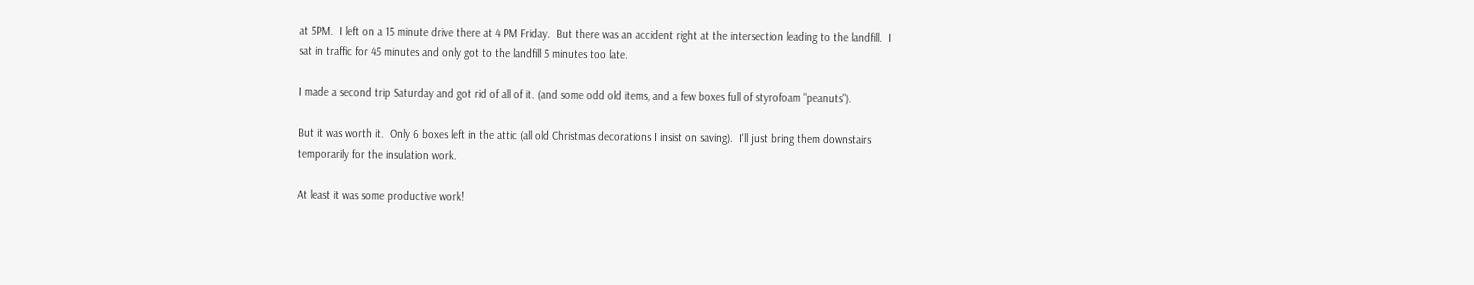at 5PM.  I left on a 15 minute drive there at 4 PM Friday.  But there was an accident right at the intersection leading to the landfill.  I sat in traffic for 45 minutes and only got to the landfill 5 minutes too late.

I made a second trip Saturday and got rid of all of it. (and some odd old items, and a few boxes full of styrofoam "peanuts").

But it was worth it.  Only 6 boxes left in the attic (all old Christmas decorations I insist on saving).  I'll just bring them downstairs temporarily for the insulation work.

At least it was some productive work!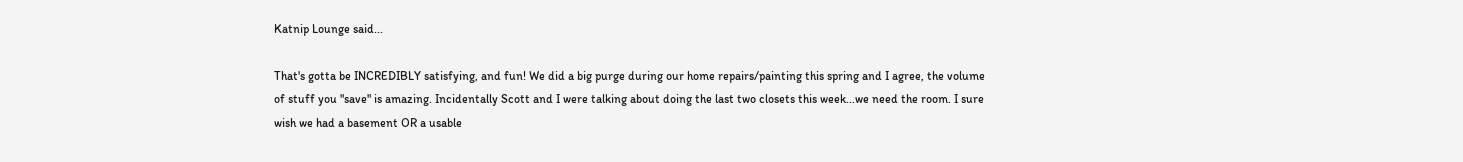Katnip Lounge said...

That's gotta be INCREDIBLY satisfying, and fun! We did a big purge during our home repairs/painting this spring and I agree, the volume of stuff you "save" is amazing. Incidentally Scott and I were talking about doing the last two closets this week...we need the room. I sure wish we had a basement OR a usable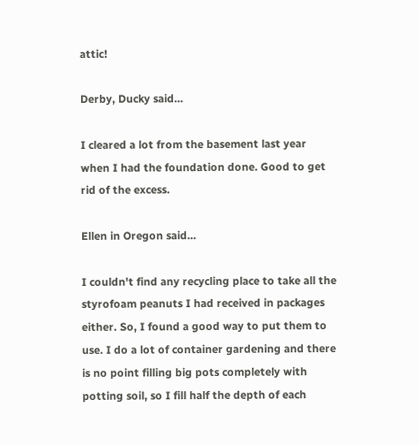attic!

Derby, Ducky said...

I cleared a lot from the basement last year when I had the foundation done. Good to get rid of the excess.

Ellen in Oregon said...

I couldn't find any recycling place to take all the styrofoam peanuts I had received in packages either. So, I found a good way to put them to use. I do a lot of container gardening and there is no point filling big pots completely with potting soil, so I fill half the depth of each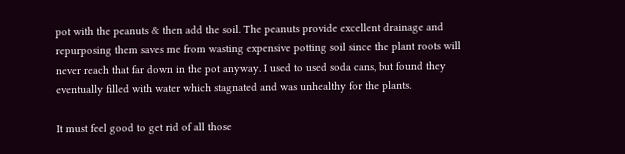pot with the peanuts & then add the soil. The peanuts provide excellent drainage and repurposing them saves me from wasting expensive potting soil since the plant roots will never reach that far down in the pot anyway. I used to used soda cans, but found they eventually filled with water which stagnated and was unhealthy for the plants.

It must feel good to get rid of all those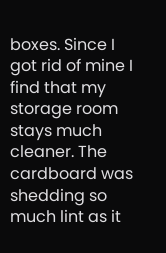boxes. Since I got rid of mine I find that my storage room stays much cleaner. The cardboard was shedding so much lint as it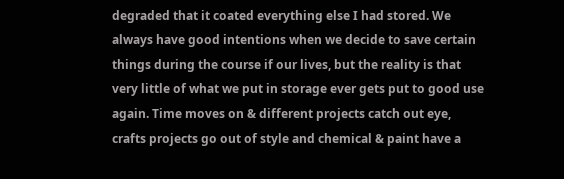degraded that it coated everything else I had stored. We always have good intentions when we decide to save certain things during the course if our lives, but the reality is that very little of what we put in storage ever gets put to good use again. Time moves on & different projects catch out eye, crafts projects go out of style and chemical & paint have a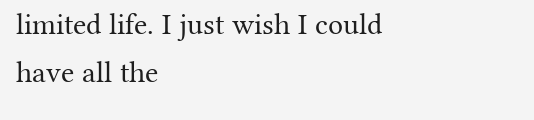limited life. I just wish I could have all the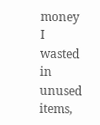money I wasted in unused items,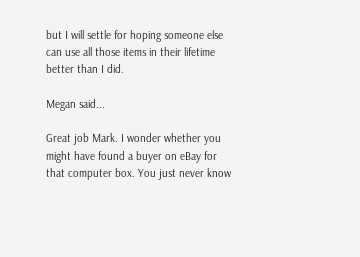but I will settle for hoping someone else can use all those items in their lifetime better than I did.

Megan said...

Great job Mark. I wonder whether you might have found a buyer on eBay for that computer box. You just never know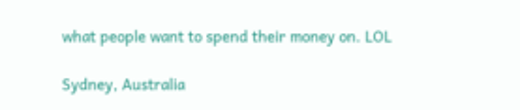what people want to spend their money on. LOL

Sydney, Australia